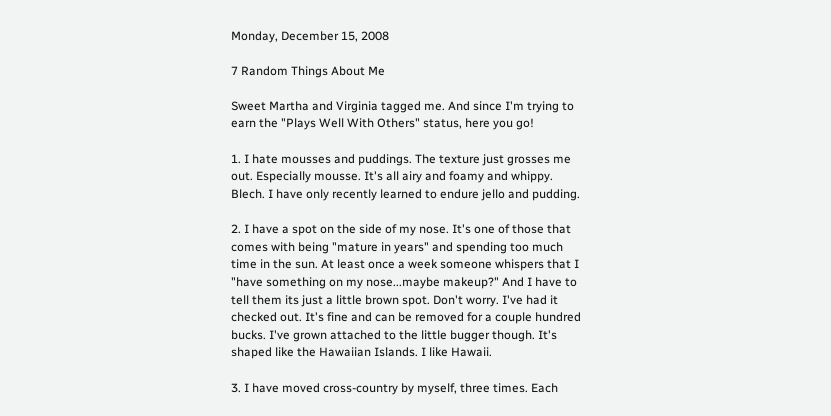Monday, December 15, 2008

7 Random Things About Me

Sweet Martha and Virginia tagged me. And since I'm trying to earn the "Plays Well With Others" status, here you go!

1. I hate mousses and puddings. The texture just grosses me out. Especially mousse. It's all airy and foamy and whippy. Blech. I have only recently learned to endure jello and pudding.

2. I have a spot on the side of my nose. It's one of those that comes with being "mature in years" and spending too much time in the sun. At least once a week someone whispers that I "have something on my nose...maybe makeup?" And I have to tell them its just a little brown spot. Don't worry. I've had it checked out. It's fine and can be removed for a couple hundred bucks. I've grown attached to the little bugger though. It's shaped like the Hawaiian Islands. I like Hawaii.

3. I have moved cross-country by myself, three times. Each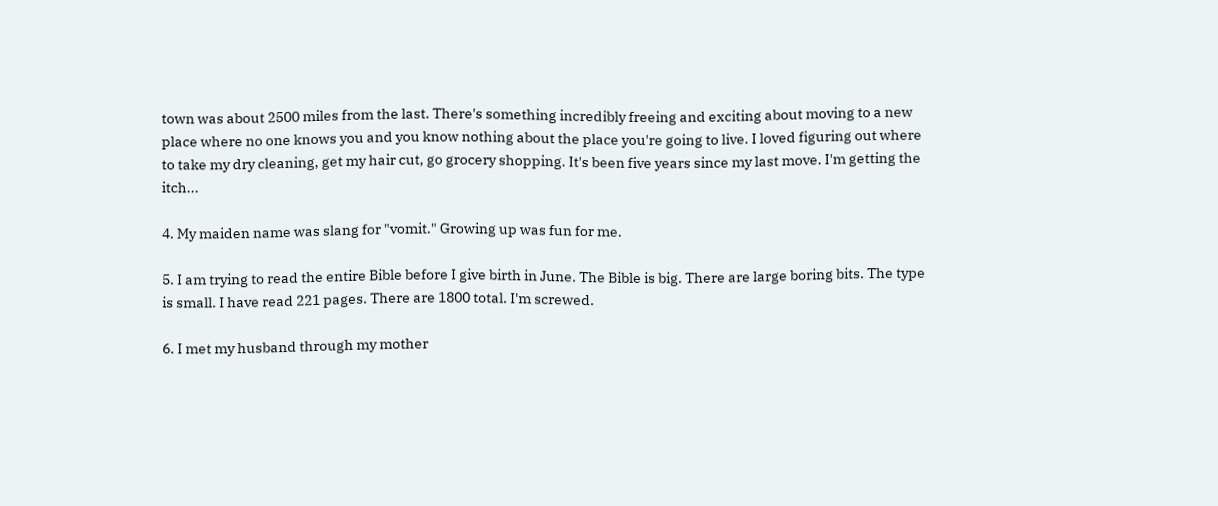town was about 2500 miles from the last. There's something incredibly freeing and exciting about moving to a new place where no one knows you and you know nothing about the place you're going to live. I loved figuring out where to take my dry cleaning, get my hair cut, go grocery shopping. It's been five years since my last move. I'm getting the itch...

4. My maiden name was slang for "vomit." Growing up was fun for me.

5. I am trying to read the entire Bible before I give birth in June. The Bible is big. There are large boring bits. The type is small. I have read 221 pages. There are 1800 total. I'm screwed.

6. I met my husband through my mother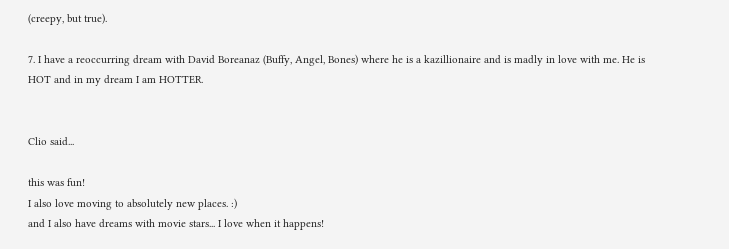(creepy, but true).

7. I have a reoccurring dream with David Boreanaz (Buffy, Angel, Bones) where he is a kazillionaire and is madly in love with me. He is HOT and in my dream I am HOTTER.


Clio said...

this was fun!
I also love moving to absolutely new places. :)
and I also have dreams with movie stars... I love when it happens!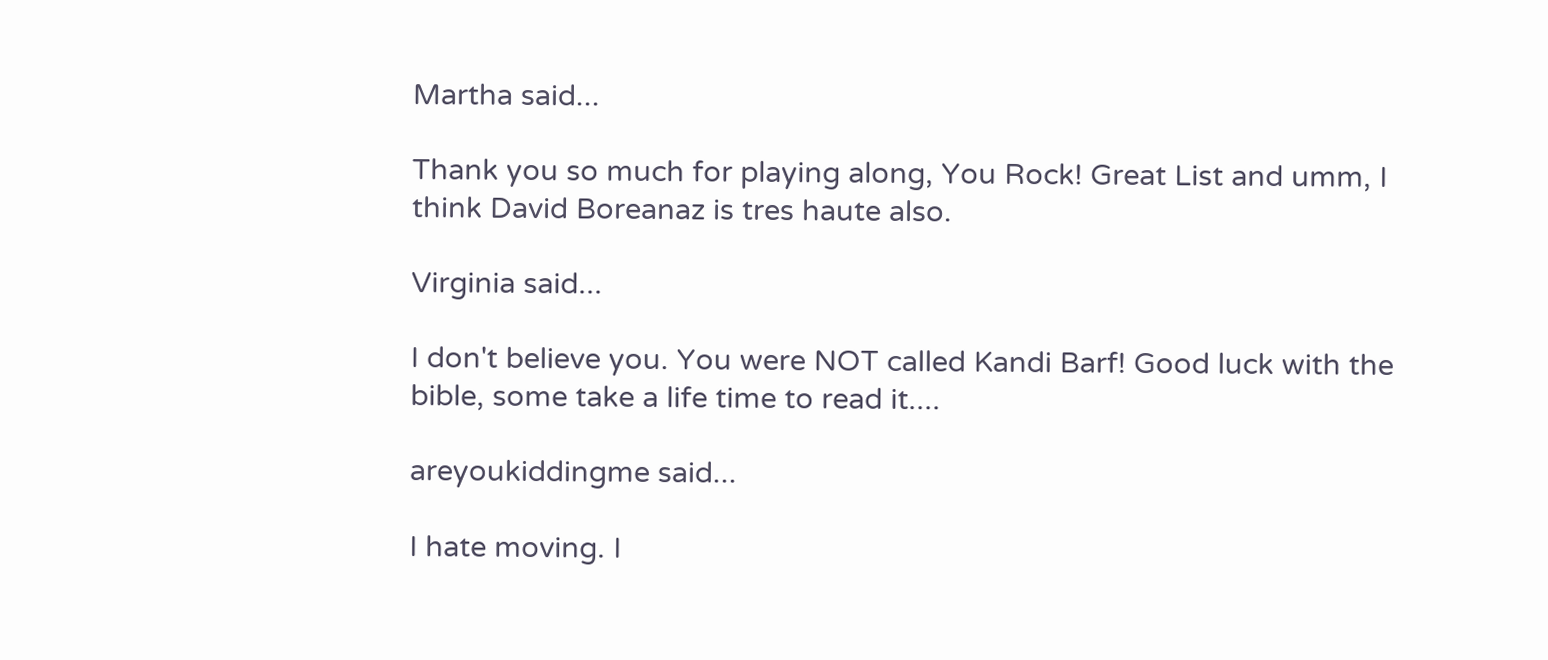Martha said...

Thank you so much for playing along, You Rock! Great List and umm, I think David Boreanaz is tres haute also.

Virginia said...

I don't believe you. You were NOT called Kandi Barf! Good luck with the bible, some take a life time to read it....

areyoukiddingme said...

I hate moving. I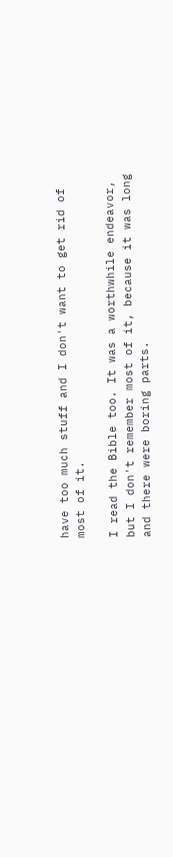have too much stuff and I don't want to get rid of most of it.

I read the Bible too. It was a worthwhile endeavor, but I don't remember most of it, because it was long and there were boring parts.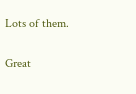Lots of them.

Great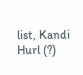list, Kandi Hurl (?)